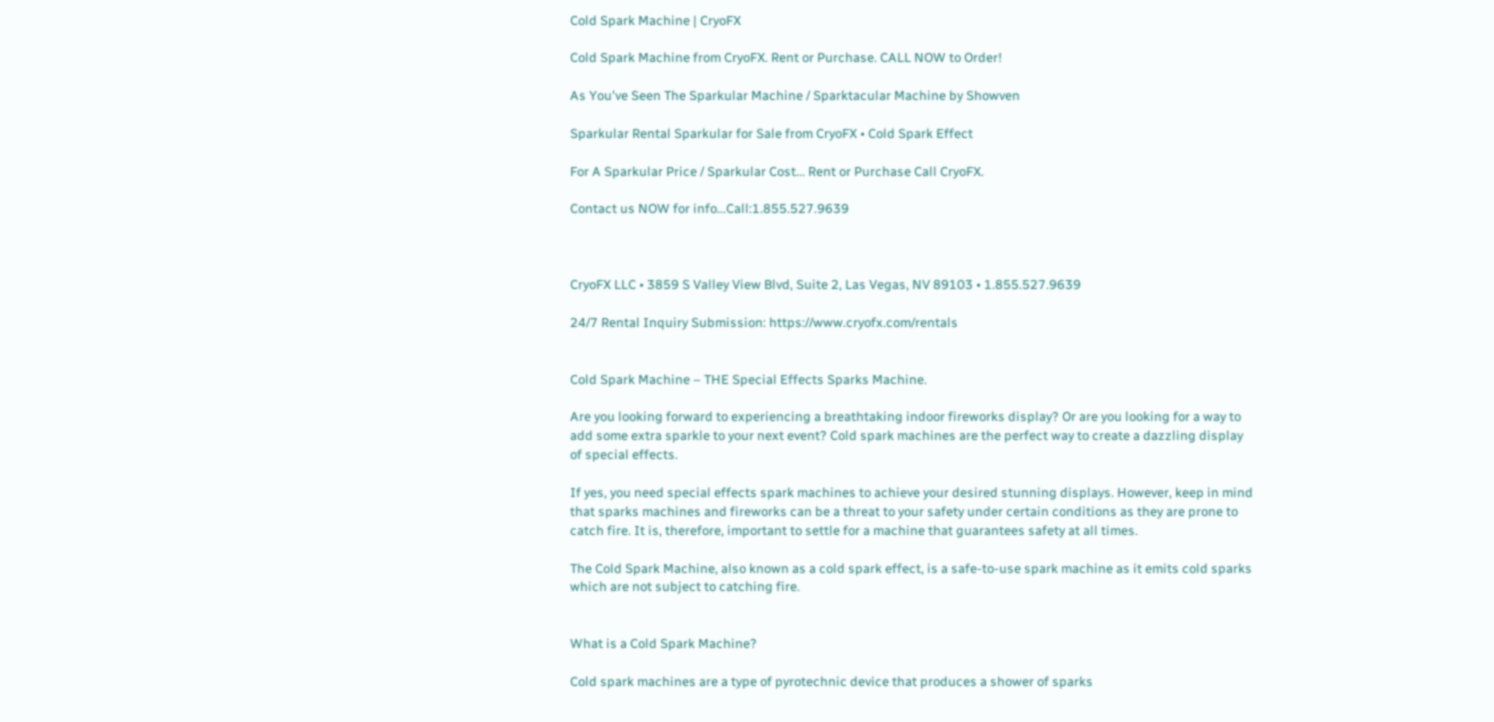Cold Spark Machine | CryoFX

Cold Spark Machine from CryoFX. Rent or Purchase. CALL NOW to Order!

As You've Seen The Sparkular Machine / Sparktacular Machine by Showven

Sparkular Rental Sparkular for Sale from CryoFX • Cold Spark Effect

For A Sparkular Price / Sparkular Cost... Rent or Purchase Call CryoFX.

Contact us NOW for info...Call:1.855.527.9639



CryoFX LLC • 3859 S Valley View Blvd, Suite 2, Las Vegas, NV 89103 • 1.855.527.9639

24/7 Rental Inquiry Submission: https://www.cryofx.com/rentals


Cold Spark Machine – THE Special Effects Sparks Machine.

Are you looking forward to experiencing a breathtaking indoor fireworks display? Or are you looking for a way to add some extra sparkle to your next event? Cold spark machines are the perfect way to create a dazzling display of special effects.

If yes, you need special effects spark machines to achieve your desired stunning displays. However, keep in mind that sparks machines and fireworks can be a threat to your safety under certain conditions as they are prone to catch fire. It is, therefore, important to settle for a machine that guarantees safety at all times.

The Cold Spark Machine, also known as a cold spark effect, is a safe-to-use spark machine as it emits cold sparks which are not subject to catching fire.


What is a Cold Spark Machine?

Cold spark machines are a type of pyrotechnic device that produces a shower of sparks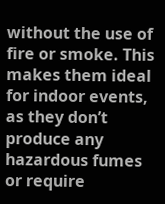without the use of fire or smoke. This makes them ideal for indoor events, as they don’t produce any hazardous fumes or require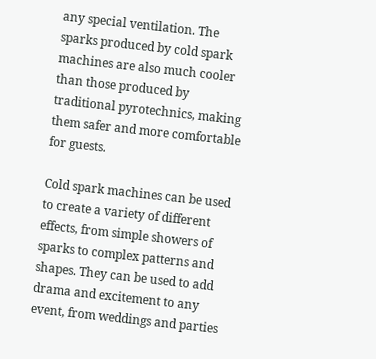any special ventilation. The sparks produced by cold spark machines are also much cooler than those produced by traditional pyrotechnics, making them safer and more comfortable for guests.

Cold spark machines can be used to create a variety of different effects, from simple showers of sparks to complex patterns and shapes. They can be used to add drama and excitement to any event, from weddings and parties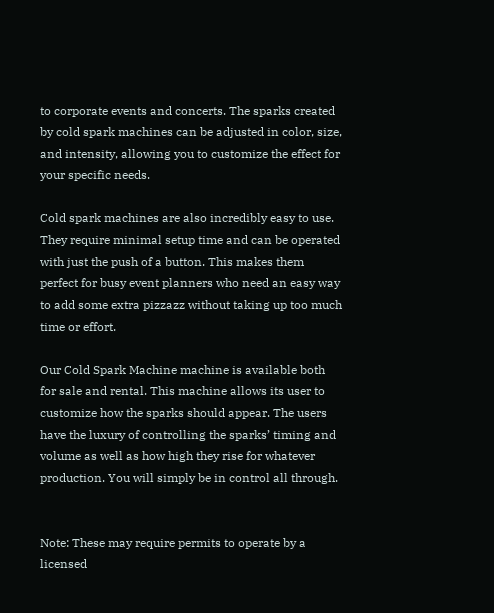to corporate events and concerts. The sparks created by cold spark machines can be adjusted in color, size, and intensity, allowing you to customize the effect for your specific needs.

Cold spark machines are also incredibly easy to use. They require minimal setup time and can be operated with just the push of a button. This makes them perfect for busy event planners who need an easy way to add some extra pizzazz without taking up too much time or effort.

Our Cold Spark Machine machine is available both for sale and rental. This machine allows its user to customize how the sparks should appear. The users have the luxury of controlling the sparks’ timing and volume as well as how high they rise for whatever production. You will simply be in control all through.


Note: These may require permits to operate by a licensed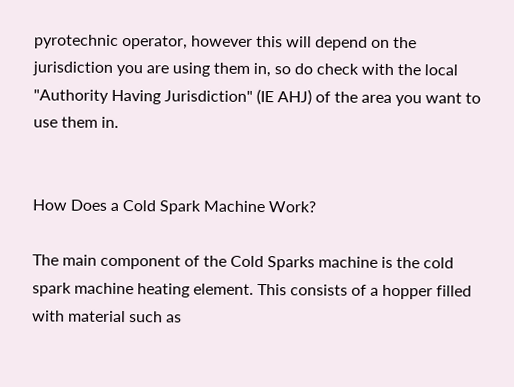pyrotechnic operator, however this will depend on the jurisdiction you are using them in, so do check with the local "Authority Having Jurisdiction" (IE AHJ) of the area you want to use them in.


How Does a Cold Spark Machine Work?

The main component of the Cold Sparks machine is the cold spark machine heating element. This consists of a hopper filled with material such as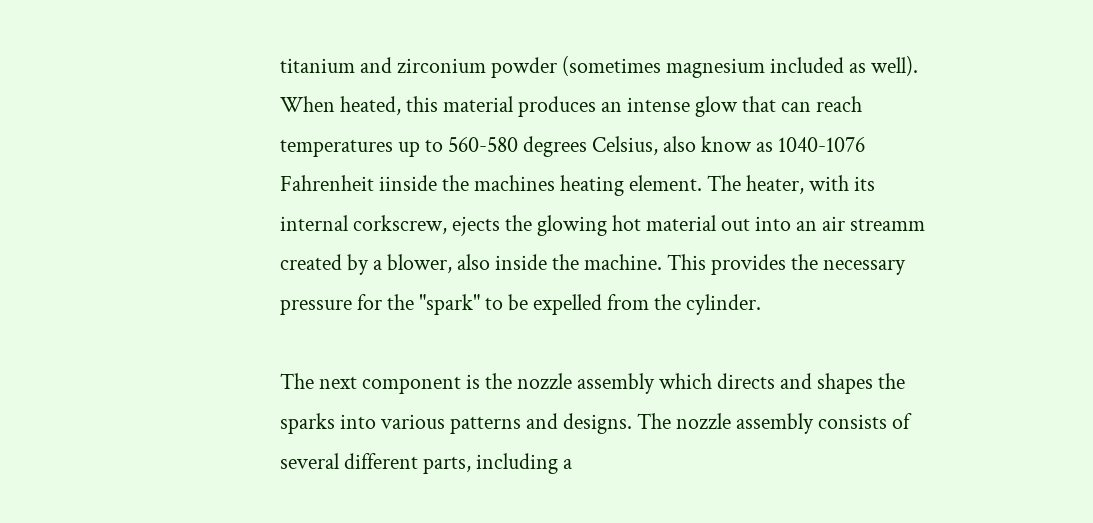titanium and zirconium powder (sometimes magnesium included as well). When heated, this material produces an intense glow that can reach temperatures up to 560-580 degrees Celsius, also know as 1040-1076 Fahrenheit iinside the machines heating element. The heater, with its internal corkscrew, ejects the glowing hot material out into an air streamm created by a blower, also inside the machine. This provides the necessary pressure for the "spark" to be expelled from the cylinder.

The next component is the nozzle assembly which directs and shapes the sparks into various patterns and designs. The nozzle assembly consists of several different parts, including a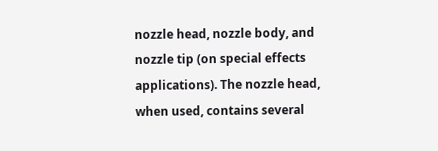nozzle head, nozzle body, and nozzle tip (on special effects applications). The nozzle head, when used, contains several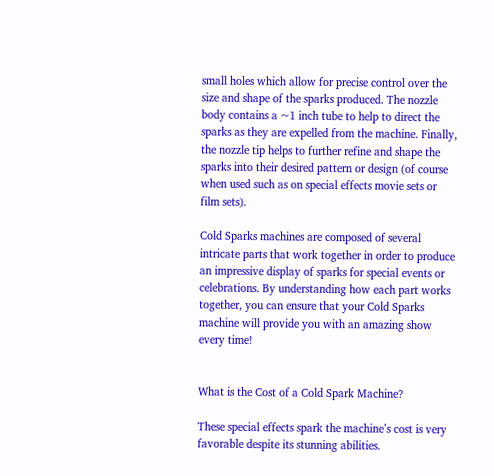small holes which allow for precise control over the size and shape of the sparks produced. The nozzle body contains a ~1 inch tube to help to direct the sparks as they are expelled from the machine. Finally, the nozzle tip helps to further refine and shape the sparks into their desired pattern or design (of course when used such as on special effects movie sets or film sets).

Cold Sparks machines are composed of several intricate parts that work together in order to produce an impressive display of sparks for special events or celebrations. By understanding how each part works together, you can ensure that your Cold Sparks machine will provide you with an amazing show every time!


What is the Cost of a Cold Spark Machine?

These special effects spark the machine’s cost is very favorable despite its stunning abilities.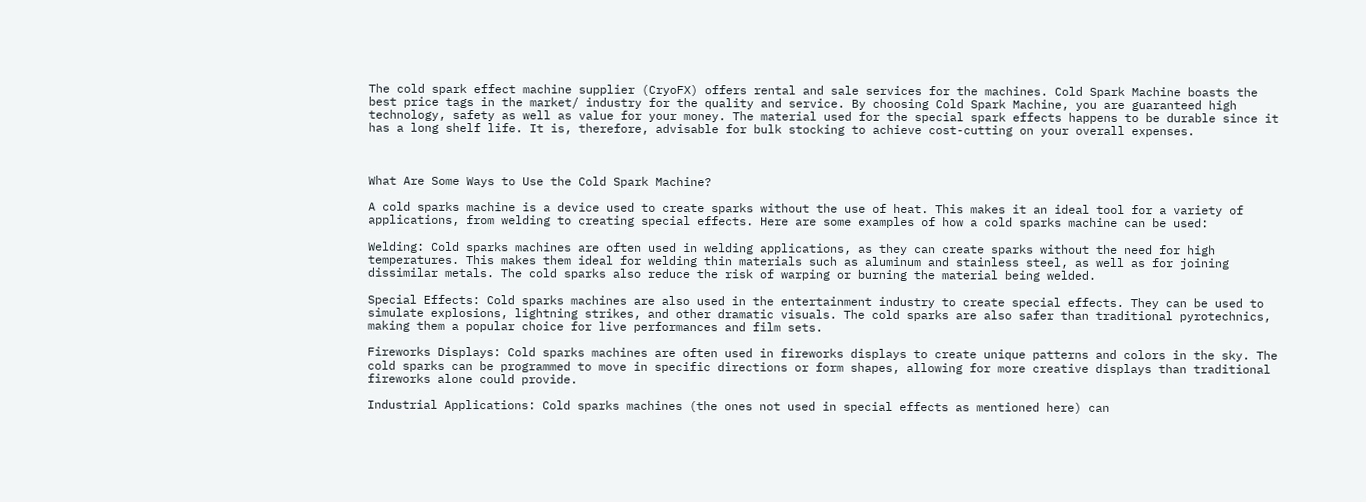The cold spark effect machine supplier (CryoFX) offers rental and sale services for the machines. Cold Spark Machine boasts the best price tags in the market/ industry for the quality and service. By choosing Cold Spark Machine, you are guaranteed high technology, safety as well as value for your money. The material used for the special spark effects happens to be durable since it has a long shelf life. It is, therefore, advisable for bulk stocking to achieve cost-cutting on your overall expenses.



What Are Some Ways to Use the Cold Spark Machine?

A cold sparks machine is a device used to create sparks without the use of heat. This makes it an ideal tool for a variety of applications, from welding to creating special effects. Here are some examples of how a cold sparks machine can be used:

Welding: Cold sparks machines are often used in welding applications, as they can create sparks without the need for high temperatures. This makes them ideal for welding thin materials such as aluminum and stainless steel, as well as for joining dissimilar metals. The cold sparks also reduce the risk of warping or burning the material being welded.

Special Effects: Cold sparks machines are also used in the entertainment industry to create special effects. They can be used to simulate explosions, lightning strikes, and other dramatic visuals. The cold sparks are also safer than traditional pyrotechnics, making them a popular choice for live performances and film sets.

Fireworks Displays: Cold sparks machines are often used in fireworks displays to create unique patterns and colors in the sky. The cold sparks can be programmed to move in specific directions or form shapes, allowing for more creative displays than traditional fireworks alone could provide.

Industrial Applications: Cold sparks machines (the ones not used in special effects as mentioned here) can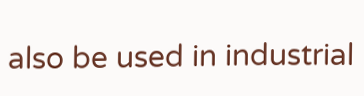also be used in industrial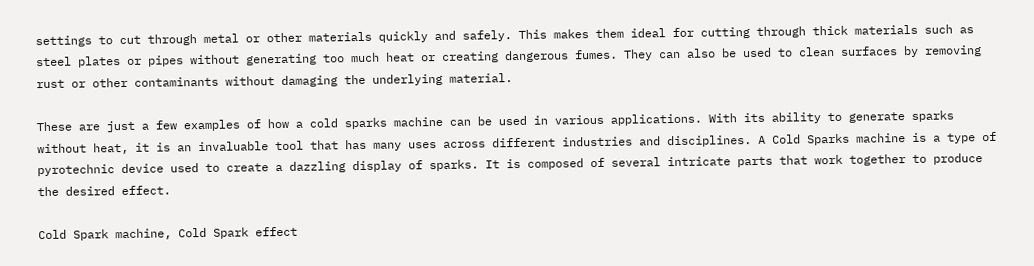settings to cut through metal or other materials quickly and safely. This makes them ideal for cutting through thick materials such as steel plates or pipes without generating too much heat or creating dangerous fumes. They can also be used to clean surfaces by removing rust or other contaminants without damaging the underlying material.

These are just a few examples of how a cold sparks machine can be used in various applications. With its ability to generate sparks without heat, it is an invaluable tool that has many uses across different industries and disciplines. A Cold Sparks machine is a type of pyrotechnic device used to create a dazzling display of sparks. It is composed of several intricate parts that work together to produce the desired effect.

Cold Spark machine, Cold Spark effect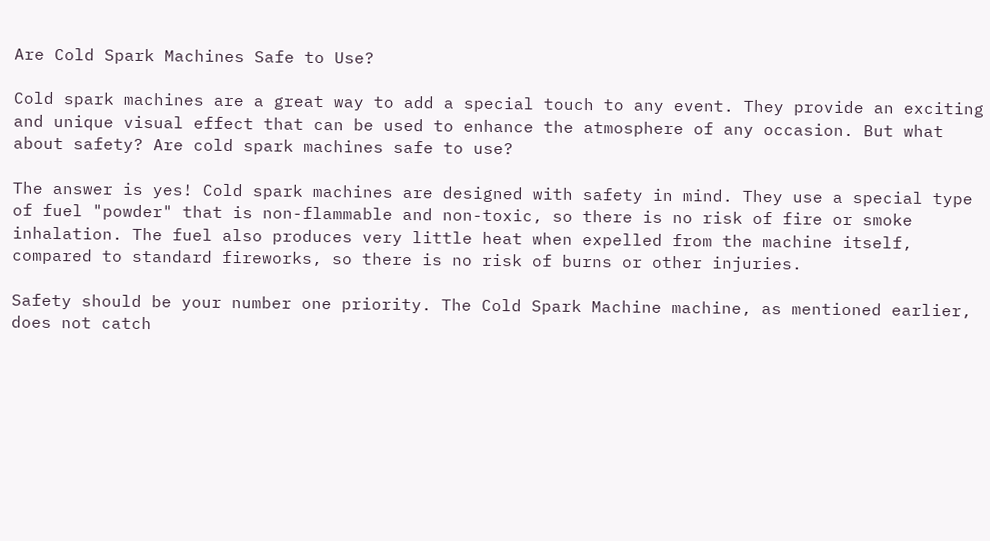Are Cold Spark Machines Safe to Use?

Cold spark machines are a great way to add a special touch to any event. They provide an exciting and unique visual effect that can be used to enhance the atmosphere of any occasion. But what about safety? Are cold spark machines safe to use?

The answer is yes! Cold spark machines are designed with safety in mind. They use a special type of fuel "powder" that is non-flammable and non-toxic, so there is no risk of fire or smoke inhalation. The fuel also produces very little heat when expelled from the machine itself, compared to standard fireworks, so there is no risk of burns or other injuries.

Safety should be your number one priority. The Cold Spark Machine machine, as mentioned earlier, does not catch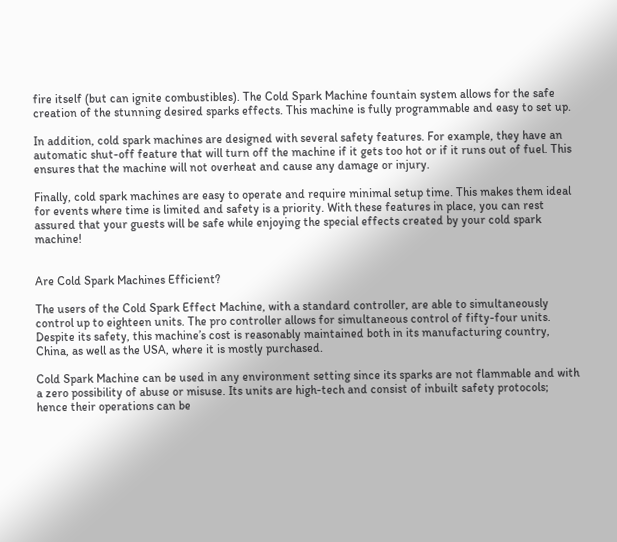fire itself (but can ignite combustibles). The Cold Spark Machine fountain system allows for the safe creation of the stunning desired sparks effects. This machine is fully programmable and easy to set up.

In addition, cold spark machines are designed with several safety features. For example, they have an automatic shut-off feature that will turn off the machine if it gets too hot or if it runs out of fuel. This ensures that the machine will not overheat and cause any damage or injury.

Finally, cold spark machines are easy to operate and require minimal setup time. This makes them ideal for events where time is limited and safety is a priority. With these features in place, you can rest assured that your guests will be safe while enjoying the special effects created by your cold spark machine!


Are Cold Spark Machines Efficient?

The users of the Cold Spark Effect Machine, with a standard controller, are able to simultaneously control up to eighteen units. The pro controller allows for simultaneous control of fifty-four units. Despite its safety, this machine’s cost is reasonably maintained both in its manufacturing country, China, as well as the USA, where it is mostly purchased.

Cold Spark Machine can be used in any environment setting since its sparks are not flammable and with a zero possibility of abuse or misuse. Its units are high-tech and consist of inbuilt safety protocols; hence their operations can be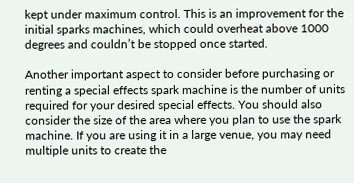kept under maximum control. This is an improvement for the initial sparks machines, which could overheat above 1000 degrees and couldn’t be stopped once started.

Another important aspect to consider before purchasing or renting a special effects spark machine is the number of units required for your desired special effects. You should also consider the size of the area where you plan to use the spark machine. If you are using it in a large venue, you may need multiple units to create the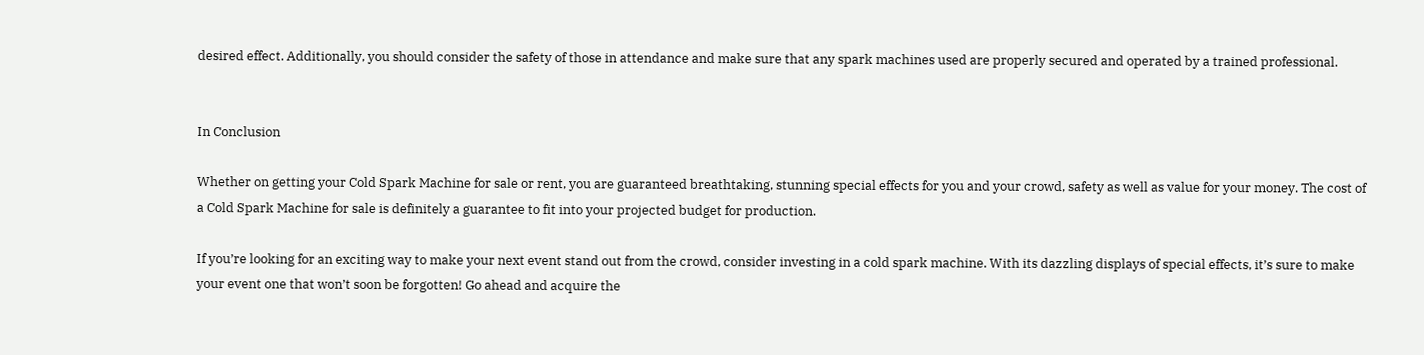desired effect. Additionally, you should consider the safety of those in attendance and make sure that any spark machines used are properly secured and operated by a trained professional.


In Conclusion

Whether on getting your Cold Spark Machine for sale or rent, you are guaranteed breathtaking, stunning special effects for you and your crowd, safety as well as value for your money. The cost of a Cold Spark Machine for sale is definitely a guarantee to fit into your projected budget for production.

If you’re looking for an exciting way to make your next event stand out from the crowd, consider investing in a cold spark machine. With its dazzling displays of special effects, it’s sure to make your event one that won’t soon be forgotten! Go ahead and acquire the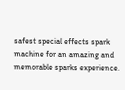safest special effects spark machine for an amazing and memorable sparks experience.